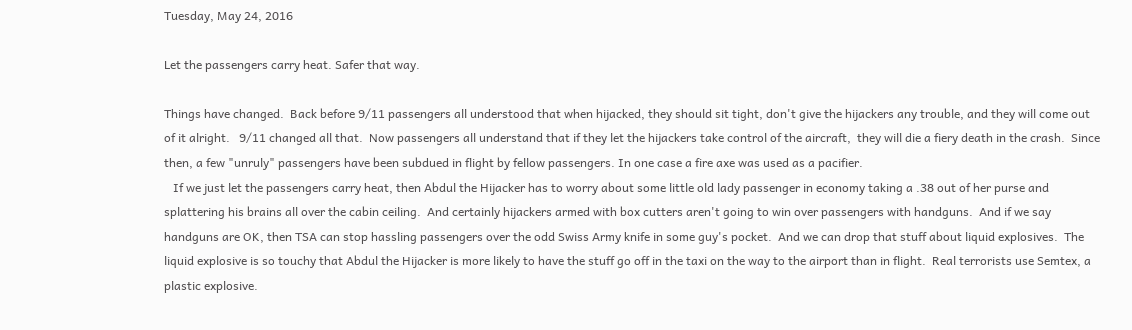Tuesday, May 24, 2016

Let the passengers carry heat. Safer that way.

Things have changed.  Back before 9/11 passengers all understood that when hijacked, they should sit tight, don't give the hijackers any trouble, and they will come out of it alright.   9/11 changed all that.  Now passengers all understand that if they let the hijackers take control of the aircraft,  they will die a fiery death in the crash.  Since then, a few "unruly" passengers have been subdued in flight by fellow passengers. In one case a fire axe was used as a pacifier.
   If we just let the passengers carry heat, then Abdul the Hijacker has to worry about some little old lady passenger in economy taking a .38 out of her purse and splattering his brains all over the cabin ceiling.  And certainly hijackers armed with box cutters aren't going to win over passengers with handguns.  And if we say handguns are OK, then TSA can stop hassling passengers over the odd Swiss Army knife in some guy's pocket.  And we can drop that stuff about liquid explosives.  The liquid explosive is so touchy that Abdul the Hijacker is more likely to have the stuff go off in the taxi on the way to the airport than in flight.  Real terrorists use Semtex, a plastic explosive.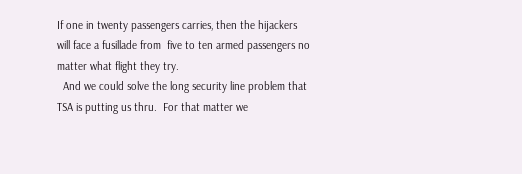If one in twenty passengers carries, then the hijackers will face a fusillade from  five to ten armed passengers no matter what flight they try.
  And we could solve the long security line problem that TSA is putting us thru.  For that matter we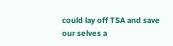could lay off TSA and save our selves a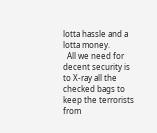lotta hassle and a lotta money.
  All we need for decent security is to X-ray all the checked bags to keep the terrorists from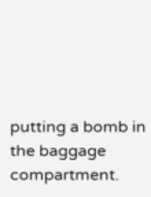putting a bomb in the baggage compartment.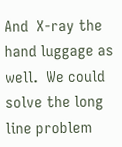And  X-ray the hand luggage as well.  We could solve the long line problem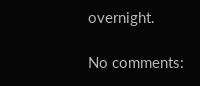overnight.

No comments: